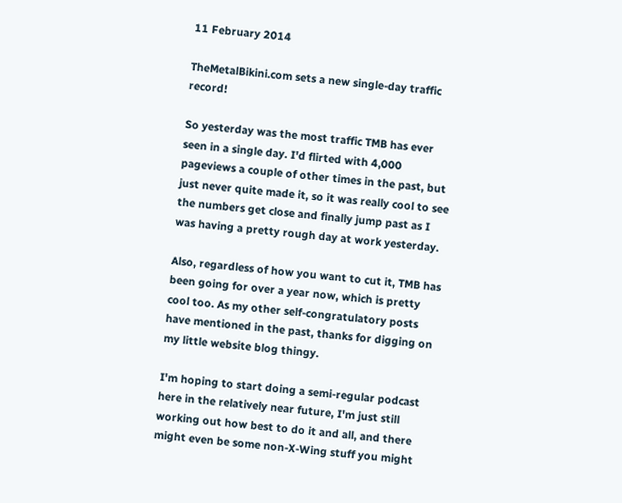11 February 2014

TheMetalBikini.com sets a new single-day traffic record!

So yesterday was the most traffic TMB has ever seen in a single day. I'd flirted with 4,000 pageviews a couple of other times in the past, but just never quite made it, so it was really cool to see the numbers get close and finally jump past as I was having a pretty rough day at work yesterday.

Also, regardless of how you want to cut it, TMB has been going for over a year now, which is pretty cool too. As my other self-congratulatory posts have mentioned in the past, thanks for digging on my little website blog thingy.

I'm hoping to start doing a semi-regular podcast here in the relatively near future, I'm just still working out how best to do it and all, and there might even be some non-X-Wing stuff you might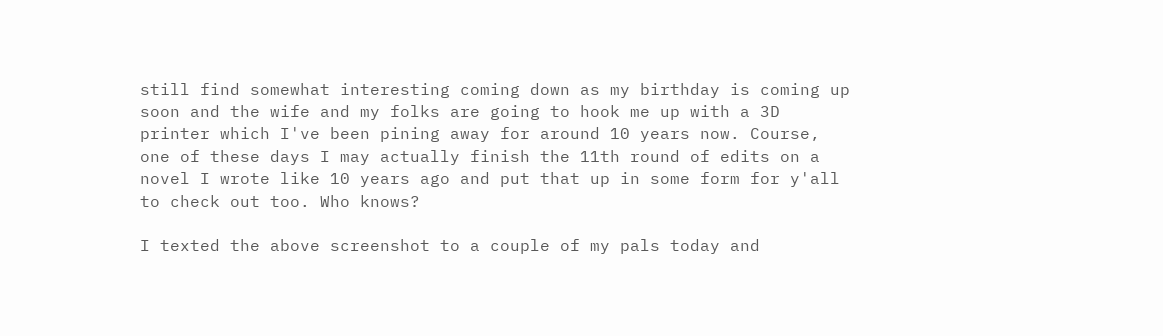still find somewhat interesting coming down as my birthday is coming up soon and the wife and my folks are going to hook me up with a 3D printer which I've been pining away for around 10 years now. Course, one of these days I may actually finish the 11th round of edits on a novel I wrote like 10 years ago and put that up in some form for y'all to check out too. Who knows?

I texted the above screenshot to a couple of my pals today and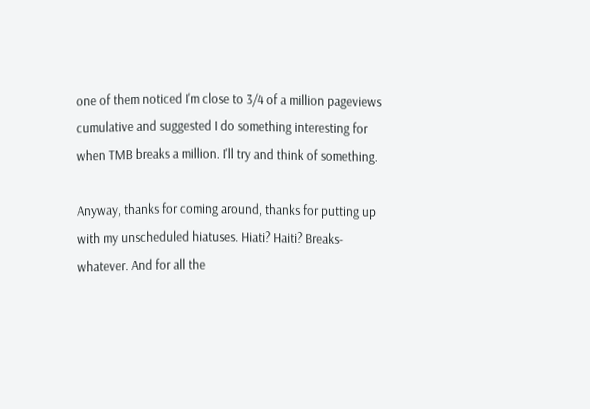one of them noticed I'm close to 3/4 of a million pageviews cumulative and suggested I do something interesting for when TMB breaks a million. I'll try and think of something.

Anyway, thanks for coming around, thanks for putting up with my unscheduled hiatuses. Hiati? Haiti? Breaks- whatever. And for all the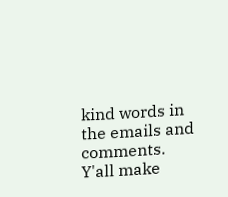kind words in the emails and comments. Y'all make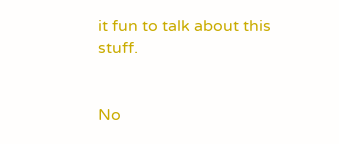it fun to talk about this stuff.


No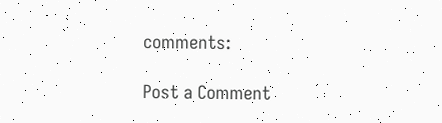comments:

Post a Comment